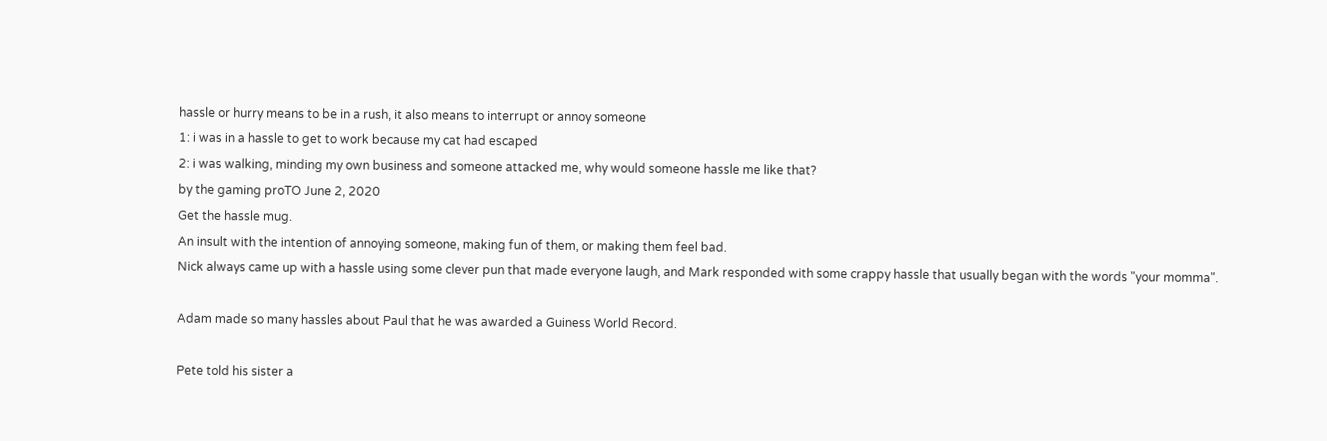hassle or hurry means to be in a rush, it also means to interrupt or annoy someone
1: i was in a hassle to get to work because my cat had escaped
2: i was walking, minding my own business and someone attacked me, why would someone hassle me like that?
by the gaming proTO June 2, 2020
Get the hassle mug.
An insult with the intention of annoying someone, making fun of them, or making them feel bad.
Nick always came up with a hassle using some clever pun that made everyone laugh, and Mark responded with some crappy hassle that usually began with the words "your momma".

Adam made so many hassles about Paul that he was awarded a Guiness World Record.

Pete told his sister a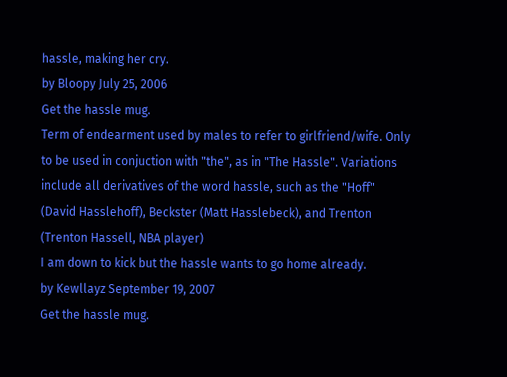hassle, making her cry.
by Bloopy July 25, 2006
Get the hassle mug.
Term of endearment used by males to refer to girlfriend/wife. Only to be used in conjuction with "the", as in "The Hassle". Variations include all derivatives of the word hassle, such as the "Hoff" (David Hasslehoff), Beckster (Matt Hasslebeck), and Trenton (Trenton Hassell, NBA player)
I am down to kick but the hassle wants to go home already.
by Kewllayz September 19, 2007
Get the hassle mug.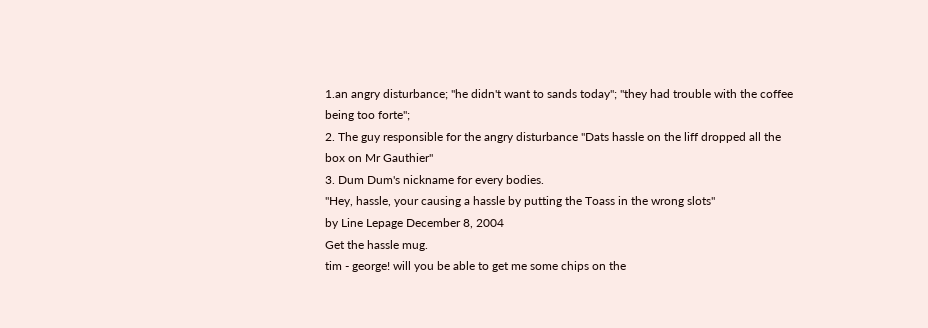1.an angry disturbance; "he didn't want to sands today"; "they had trouble with the coffee being too forte";
2. The guy responsible for the angry disturbance "Dats hassle on the liff dropped all the box on Mr Gauthier"
3. Dum Dum's nickname for every bodies.
"Hey, hassle, your causing a hassle by putting the Toass in the wrong slots"
by Line Lepage December 8, 2004
Get the hassle mug.
tim - george! will you be able to get me some chips on the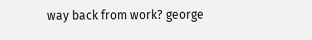way back from work? george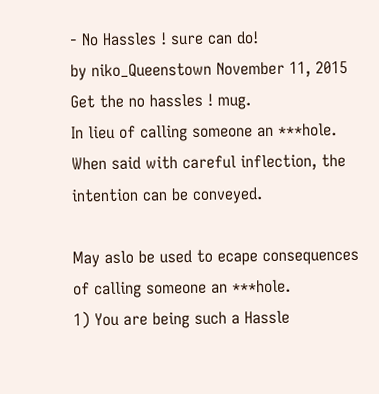- No Hassles ! sure can do!
by niko_Queenstown November 11, 2015
Get the no hassles ! mug.
In lieu of calling someone an ***hole.
When said with careful inflection, the intention can be conveyed.

May aslo be used to ecape consequences of calling someone an ***hole.
1) You are being such a Hassle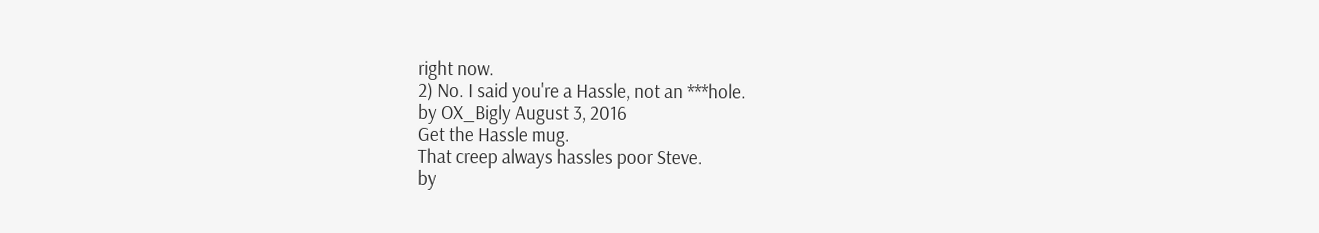right now.
2) No. I said you're a Hassle, not an ***hole.
by OX_Bigly August 3, 2016
Get the Hassle mug.
That creep always hassles poor Steve.
by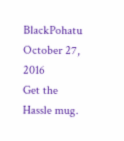BlackPohatu October 27, 2016
Get the Hassle mug.